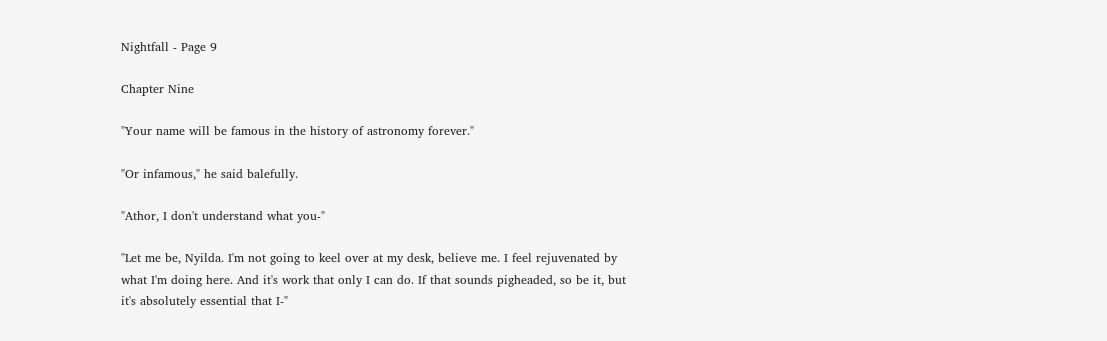Nightfall - Page 9

Chapter Nine

"Your name will be famous in the history of astronomy forever."

"Or infamous," he said balefully.

"Athor, I don't understand what you-"

"Let me be, Nyilda. I'm not going to keel over at my desk, believe me. I feel rejuvenated by what I'm doing here. And it's work that only I can do. If that sounds pigheaded, so be it, but it's absolutely essential that I-"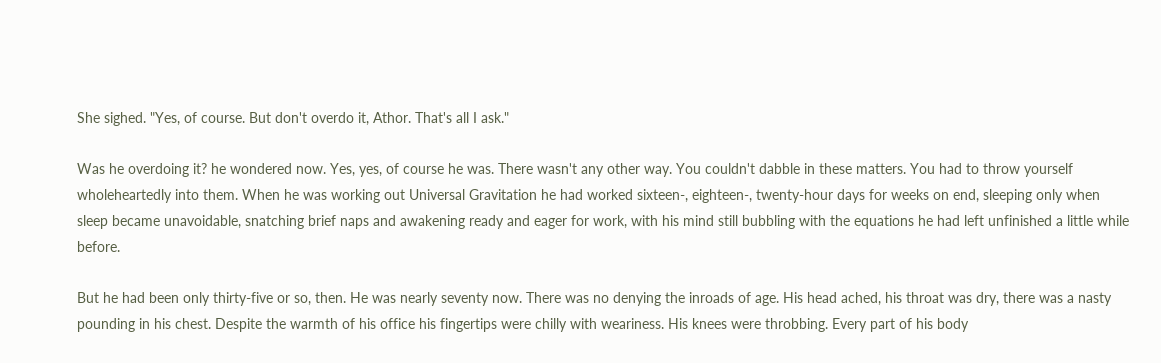She sighed. "Yes, of course. But don't overdo it, Athor. That's all I ask."

Was he overdoing it? he wondered now. Yes, yes, of course he was. There wasn't any other way. You couldn't dabble in these matters. You had to throw yourself wholeheartedly into them. When he was working out Universal Gravitation he had worked sixteen-, eighteen-, twenty-hour days for weeks on end, sleeping only when sleep became unavoidable, snatching brief naps and awakening ready and eager for work, with his mind still bubbling with the equations he had left unfinished a little while before.

But he had been only thirty-five or so, then. He was nearly seventy now. There was no denying the inroads of age. His head ached, his throat was dry, there was a nasty pounding in his chest. Despite the warmth of his office his fingertips were chilly with weariness. His knees were throbbing. Every part of his body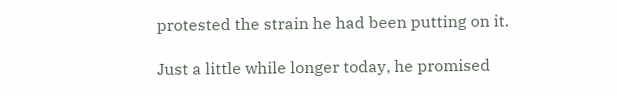protested the strain he had been putting on it.

Just a little while longer today, he promised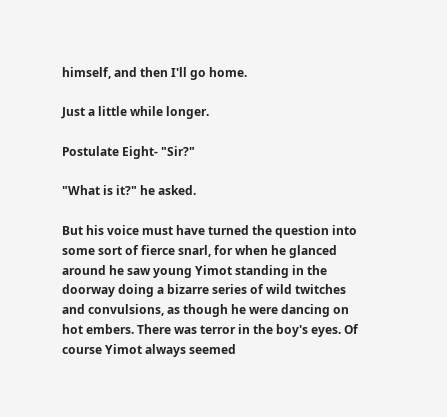himself, and then I'll go home.

Just a little while longer.

Postulate Eight- "Sir?"

"What is it?" he asked.

But his voice must have turned the question into some sort of fierce snarl, for when he glanced around he saw young Yimot standing in the doorway doing a bizarre series of wild twitches and convulsions, as though he were dancing on hot embers. There was terror in the boy's eyes. Of course Yimot always seemed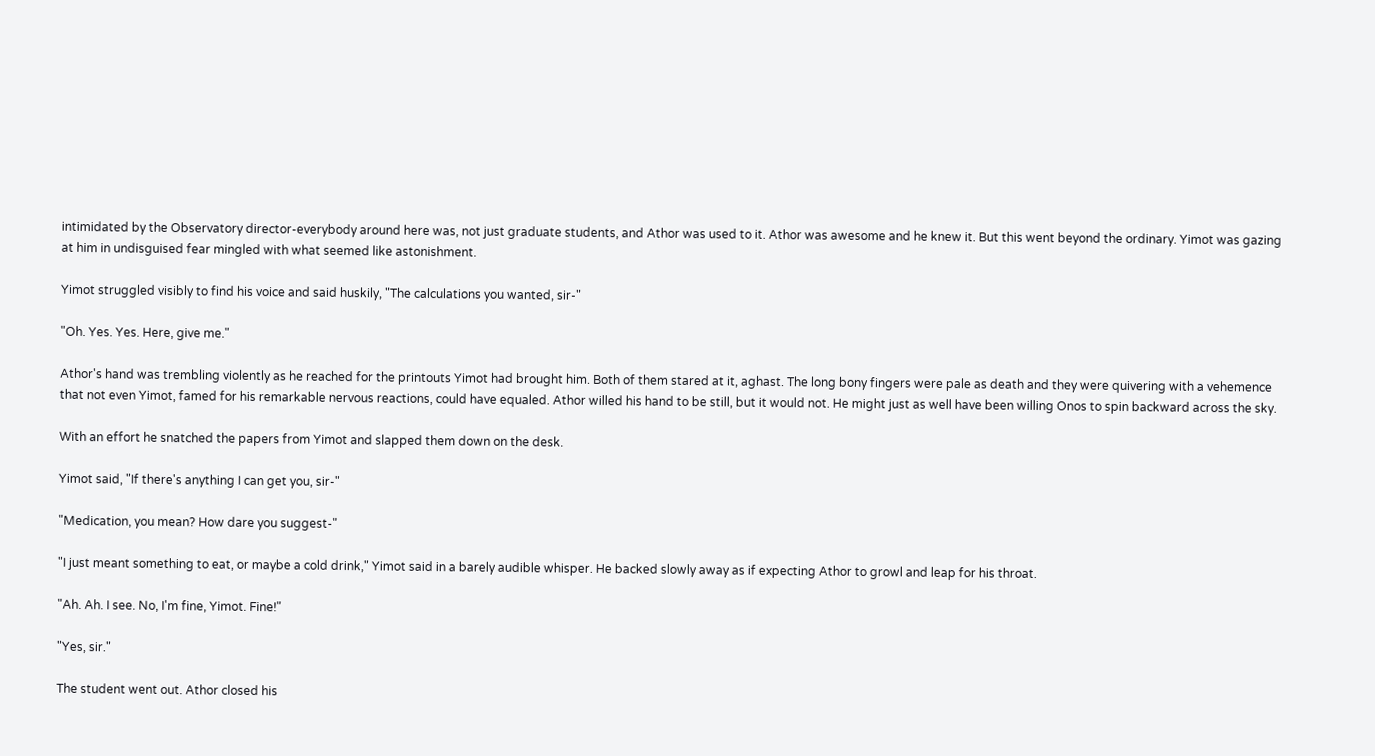intimidated by the Observatory director-everybody around here was, not just graduate students, and Athor was used to it. Athor was awesome and he knew it. But this went beyond the ordinary. Yimot was gazing at him in undisguised fear mingled with what seemed like astonishment.

Yimot struggled visibly to find his voice and said huskily, "The calculations you wanted, sir-"

"Oh. Yes. Yes. Here, give me."

Athor's hand was trembling violently as he reached for the printouts Yimot had brought him. Both of them stared at it, aghast. The long bony fingers were pale as death and they were quivering with a vehemence that not even Yimot, famed for his remarkable nervous reactions, could have equaled. Athor willed his hand to be still, but it would not. He might just as well have been willing Onos to spin backward across the sky.

With an effort he snatched the papers from Yimot and slapped them down on the desk.

Yimot said, "If there's anything I can get you, sir-"

"Medication, you mean? How dare you suggest-"

"I just meant something to eat, or maybe a cold drink," Yimot said in a barely audible whisper. He backed slowly away as if expecting Athor to growl and leap for his throat.

"Ah. Ah. I see. No, I'm fine, Yimot. Fine!"

"Yes, sir."

The student went out. Athor closed his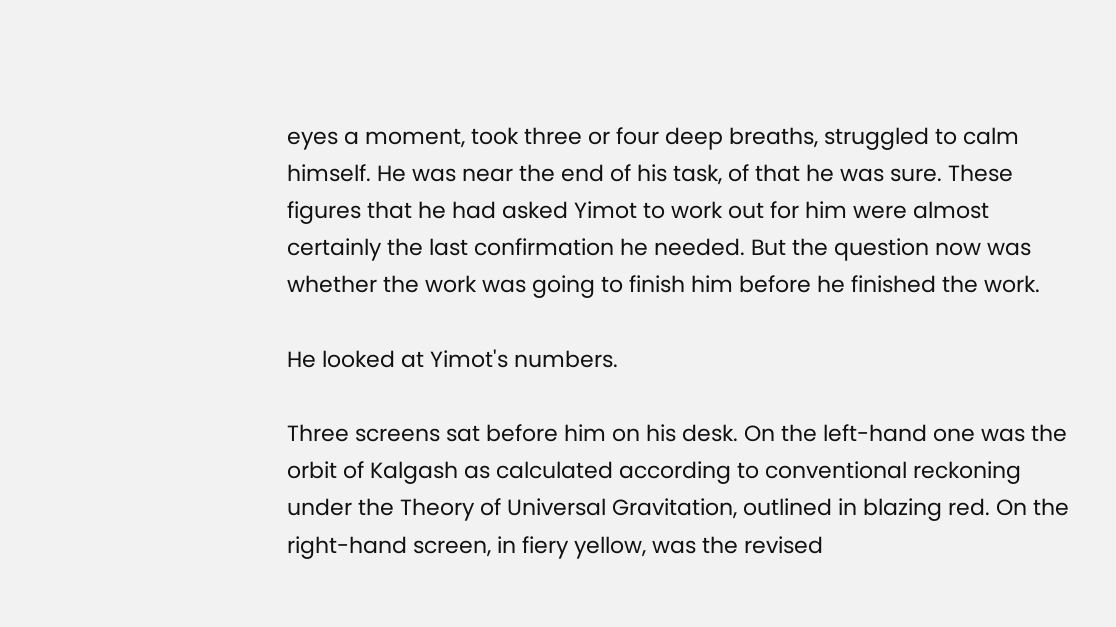eyes a moment, took three or four deep breaths, struggled to calm himself. He was near the end of his task, of that he was sure. These figures that he had asked Yimot to work out for him were almost certainly the last confirmation he needed. But the question now was whether the work was going to finish him before he finished the work.

He looked at Yimot's numbers.

Three screens sat before him on his desk. On the left-hand one was the orbit of Kalgash as calculated according to conventional reckoning under the Theory of Universal Gravitation, outlined in blazing red. On the right-hand screen, in fiery yellow, was the revised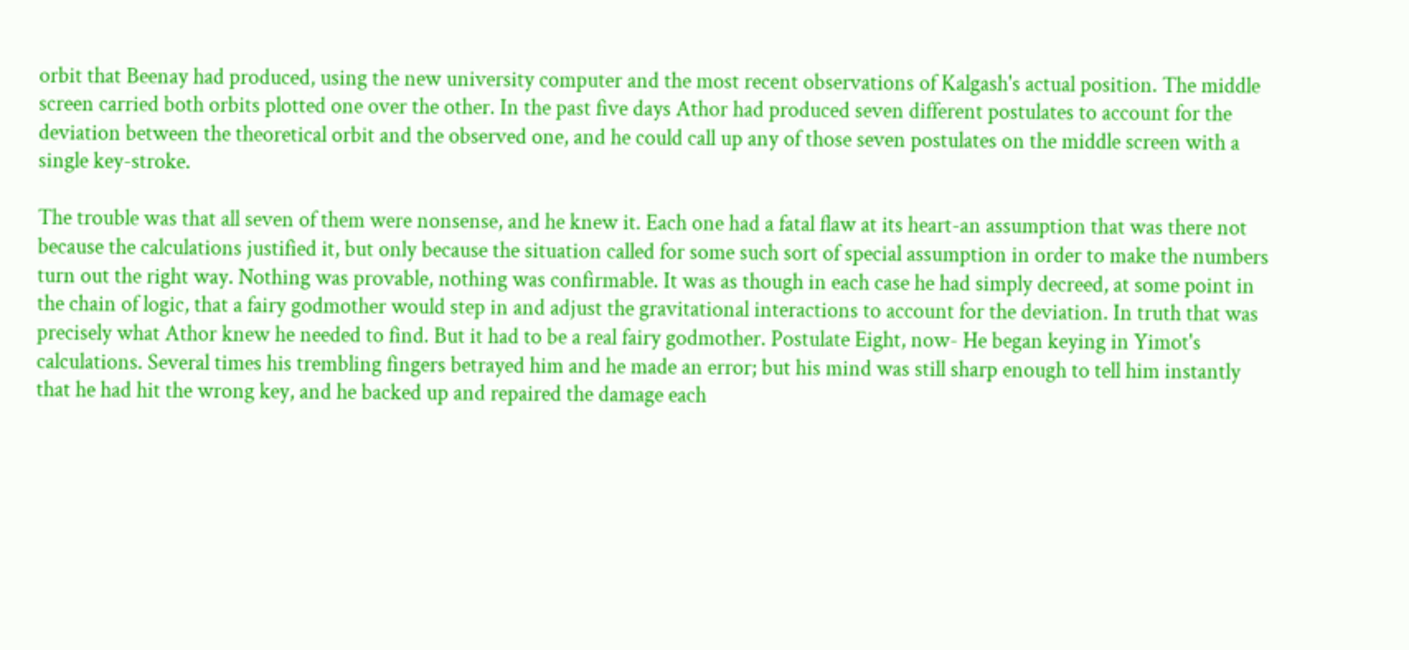orbit that Beenay had produced, using the new university computer and the most recent observations of Kalgash's actual position. The middle screen carried both orbits plotted one over the other. In the past five days Athor had produced seven different postulates to account for the deviation between the theoretical orbit and the observed one, and he could call up any of those seven postulates on the middle screen with a single key-stroke.

The trouble was that all seven of them were nonsense, and he knew it. Each one had a fatal flaw at its heart-an assumption that was there not because the calculations justified it, but only because the situation called for some such sort of special assumption in order to make the numbers turn out the right way. Nothing was provable, nothing was confirmable. It was as though in each case he had simply decreed, at some point in the chain of logic, that a fairy godmother would step in and adjust the gravitational interactions to account for the deviation. In truth that was precisely what Athor knew he needed to find. But it had to be a real fairy godmother. Postulate Eight, now- He began keying in Yimot's calculations. Several times his trembling fingers betrayed him and he made an error; but his mind was still sharp enough to tell him instantly that he had hit the wrong key, and he backed up and repaired the damage each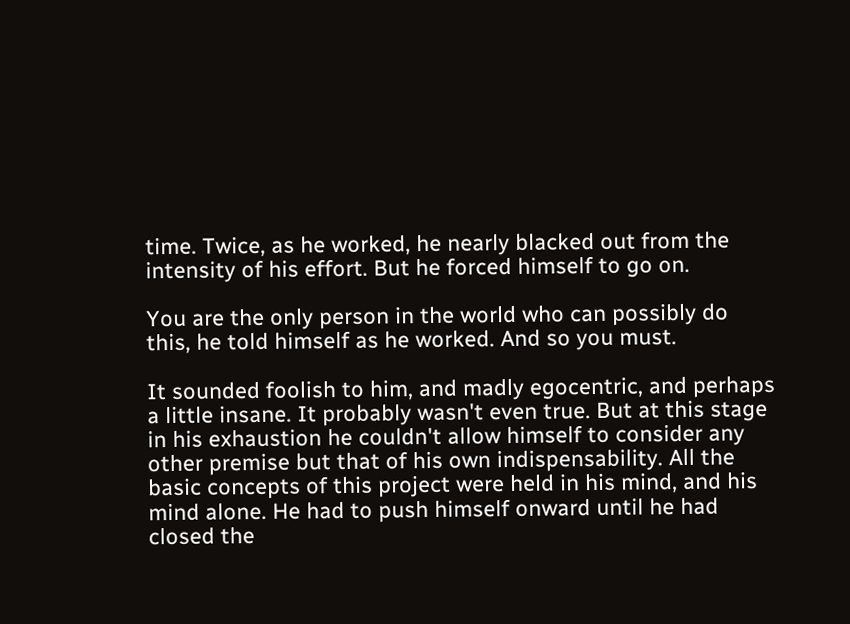time. Twice, as he worked, he nearly blacked out from the intensity of his effort. But he forced himself to go on.

You are the only person in the world who can possibly do this, he told himself as he worked. And so you must.

It sounded foolish to him, and madly egocentric, and perhaps a little insane. It probably wasn't even true. But at this stage in his exhaustion he couldn't allow himself to consider any other premise but that of his own indispensability. All the basic concepts of this project were held in his mind, and his mind alone. He had to push himself onward until he had closed the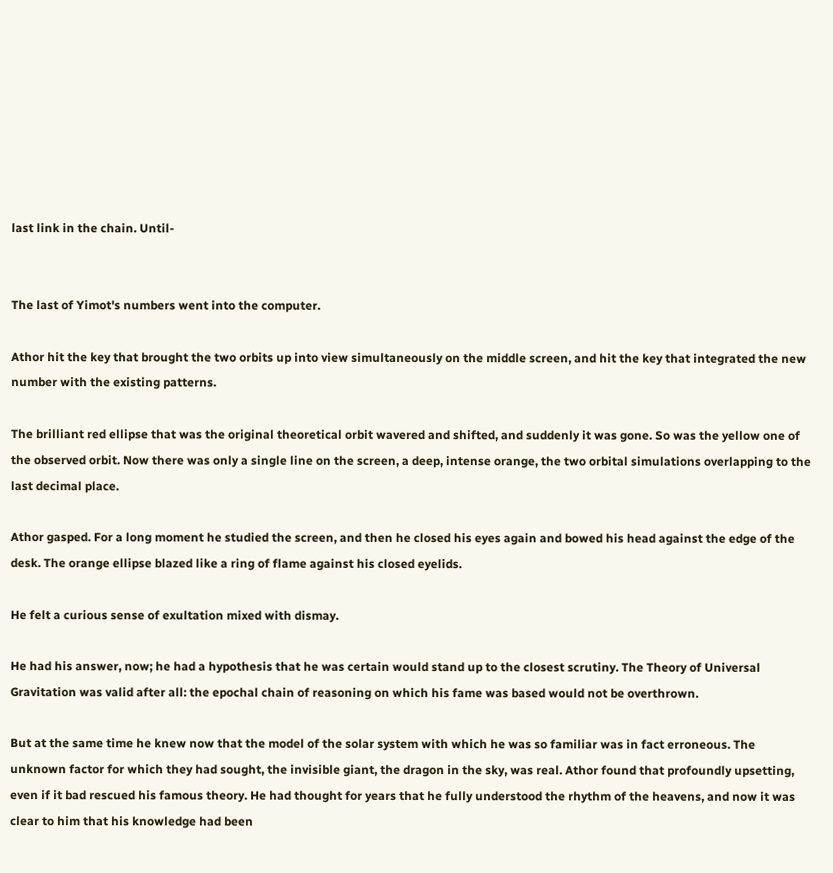last link in the chain. Until-


The last of Yimot's numbers went into the computer.

Athor hit the key that brought the two orbits up into view simultaneously on the middle screen, and hit the key that integrated the new number with the existing patterns.

The brilliant red ellipse that was the original theoretical orbit wavered and shifted, and suddenly it was gone. So was the yellow one of the observed orbit. Now there was only a single line on the screen, a deep, intense orange, the two orbital simulations overlapping to the last decimal place.

Athor gasped. For a long moment he studied the screen, and then he closed his eyes again and bowed his head against the edge of the desk. The orange ellipse blazed like a ring of flame against his closed eyelids.

He felt a curious sense of exultation mixed with dismay.

He had his answer, now; he had a hypothesis that he was certain would stand up to the closest scrutiny. The Theory of Universal Gravitation was valid after all: the epochal chain of reasoning on which his fame was based would not be overthrown.

But at the same time he knew now that the model of the solar system with which he was so familiar was in fact erroneous. The unknown factor for which they had sought, the invisible giant, the dragon in the sky, was real. Athor found that profoundly upsetting, even if it bad rescued his famous theory. He had thought for years that he fully understood the rhythm of the heavens, and now it was clear to him that his knowledge had been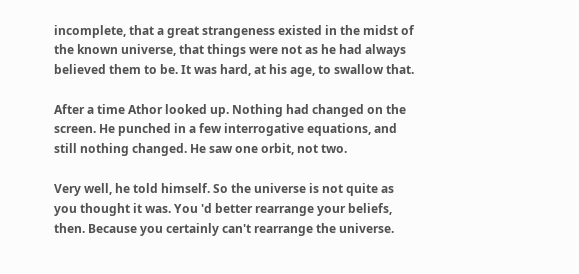incomplete, that a great strangeness existed in the midst of the known universe, that things were not as he had always believed them to be. It was hard, at his age, to swallow that.

After a time Athor looked up. Nothing had changed on the screen. He punched in a few interrogative equations, and still nothing changed. He saw one orbit, not two.

Very well, he told himself. So the universe is not quite as you thought it was. You 'd better rearrange your beliefs, then. Because you certainly can't rearrange the universe.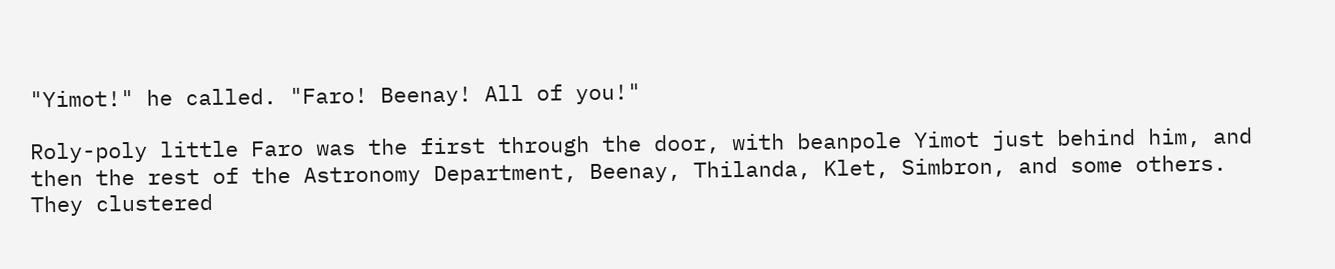"Yimot!" he called. "Faro! Beenay! All of you!"

Roly-poly little Faro was the first through the door, with beanpole Yimot just behind him, and then the rest of the Astronomy Department, Beenay, Thilanda, Klet, Simbron, and some others. They clustered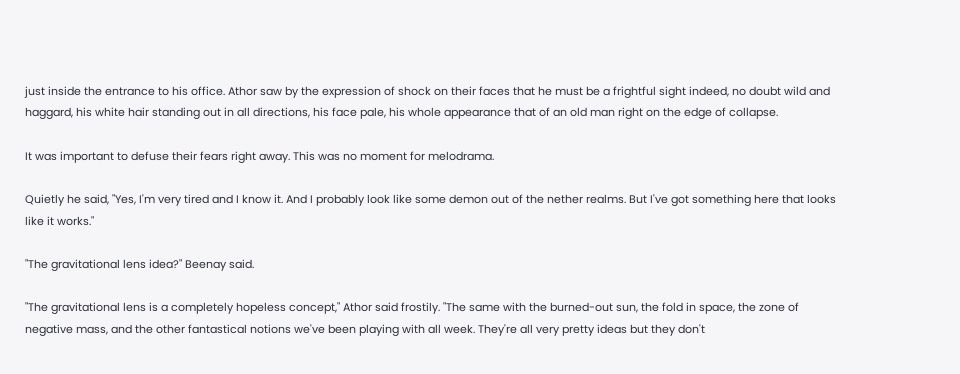just inside the entrance to his office. Athor saw by the expression of shock on their faces that he must be a frightful sight indeed, no doubt wild and haggard, his white hair standing out in all directions, his face pale, his whole appearance that of an old man right on the edge of collapse.

It was important to defuse their fears right away. This was no moment for melodrama.

Quietly he said, "Yes, I'm very tired and I know it. And I probably look like some demon out of the nether realms. But I've got something here that looks like it works."

"The gravitational lens idea?" Beenay said.

"The gravitational lens is a completely hopeless concept," Athor said frostily. "The same with the burned-out sun, the fold in space, the zone of negative mass, and the other fantastical notions we've been playing with all week. They're all very pretty ideas but they don't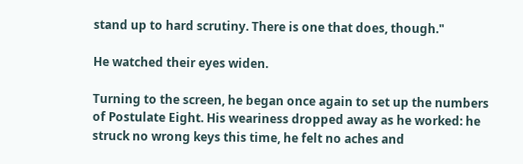stand up to hard scrutiny. There is one that does, though."

He watched their eyes widen.

Turning to the screen, he began once again to set up the numbers of Postulate Eight. His weariness dropped away as he worked: he struck no wrong keys this time, he felt no aches and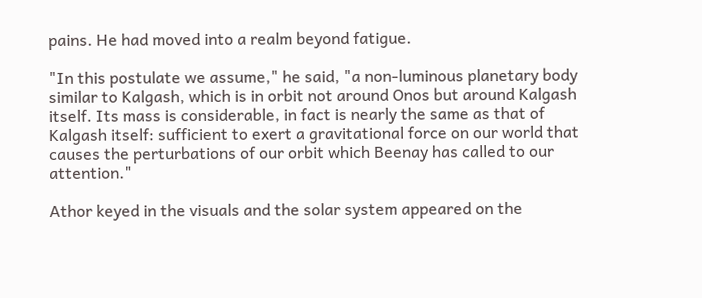pains. He had moved into a realm beyond fatigue.

"In this postulate we assume," he said, "a non-luminous planetary body similar to Kalgash, which is in orbit not around Onos but around Kalgash itself. Its mass is considerable, in fact is nearly the same as that of Kalgash itself: sufficient to exert a gravitational force on our world that causes the perturbations of our orbit which Beenay has called to our attention."

Athor keyed in the visuals and the solar system appeared on the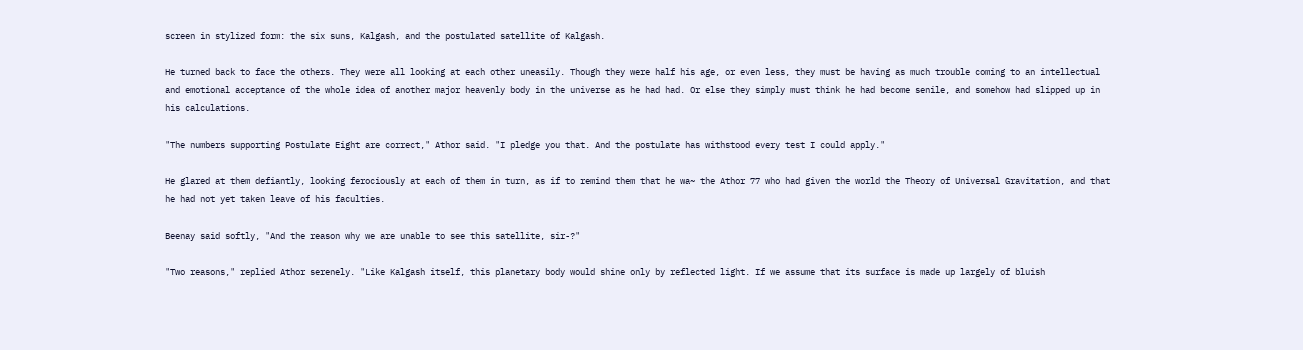screen in stylized form: the six suns, Kalgash, and the postulated satellite of Kalgash.

He turned back to face the others. They were all looking at each other uneasily. Though they were half his age, or even less, they must be having as much trouble coming to an intellectual and emotional acceptance of the whole idea of another major heavenly body in the universe as he had had. Or else they simply must think he had become senile, and somehow had slipped up in his calculations.

"The numbers supporting Postulate Eight are correct," Athor said. "I pledge you that. And the postulate has withstood every test I could apply."

He glared at them defiantly, looking ferociously at each of them in turn, as if to remind them that he wa~ the Athor 77 who had given the world the Theory of Universal Gravitation, and that he had not yet taken leave of his faculties.

Beenay said softly, "And the reason why we are unable to see this satellite, sir-?"

"Two reasons," replied Athor serenely. "Like Kalgash itself, this planetary body would shine only by reflected light. If we assume that its surface is made up largely of bluish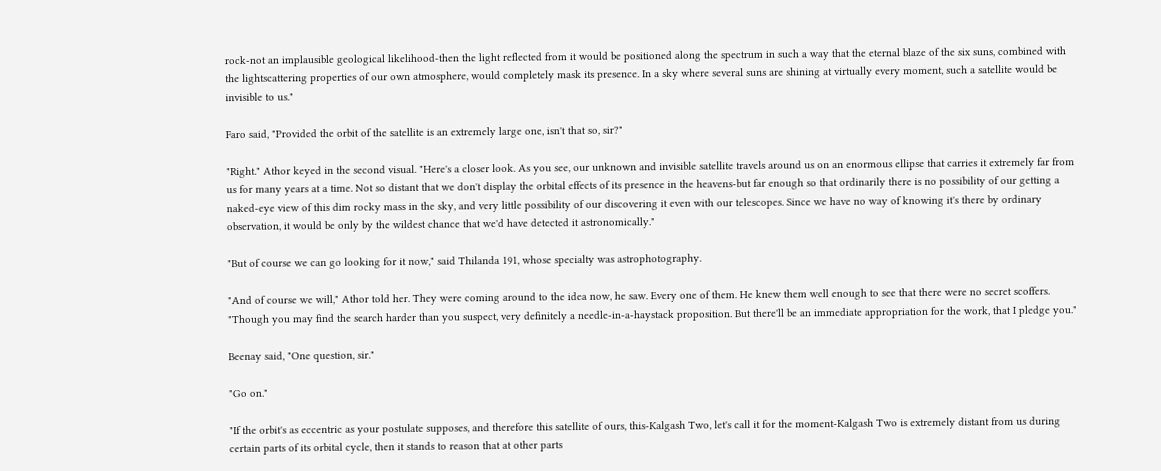rock-not an implausible geological likelihood-then the light reflected from it would be positioned along the spectrum in such a way that the eternal blaze of the six suns, combined with the lightscattering properties of our own atmosphere, would completely mask its presence. In a sky where several suns are shining at virtually every moment, such a satellite would be invisible to us."

Faro said, "Provided the orbit of the satellite is an extremely large one, isn't that so, sir?"

"Right." Athor keyed in the second visual. "Here's a closer look. As you see, our unknown and invisible satellite travels around us on an enormous ellipse that carries it extremely far from us for many years at a time. Not so distant that we don't display the orbital effects of its presence in the heavens-but far enough so that ordinarily there is no possibility of our getting a naked-eye view of this dim rocky mass in the sky, and very little possibility of our discovering it even with our telescopes. Since we have no way of knowing it's there by ordinary observation, it would be only by the wildest chance that we'd have detected it astronomically."

"But of course we can go looking for it now," said Thilanda 191, whose specialty was astrophotography.

"And of course we will," Athor told her. They were coming around to the idea now, he saw. Every one of them. He knew them well enough to see that there were no secret scoffers. "Though you may find the search harder than you suspect, very definitely a needle-in-a-haystack proposition. But there'll be an immediate appropriation for the work, that I pledge you."

Beenay said, "One question, sir."

"Go on."

"If the orbit's as eccentric as your postulate supposes, and therefore this satellite of ours, this-Kalgash Two, let's call it for the moment-Kalgash Two is extremely distant from us during certain parts of its orbital cycle, then it stands to reason that at other parts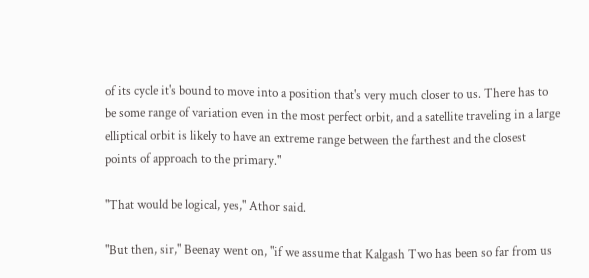of its cycle it's bound to move into a position that's very much closer to us. There has to be some range of variation even in the most perfect orbit, and a satellite traveling in a large elliptical orbit is likely to have an extreme range between the farthest and the closest points of approach to the primary."

"That would be logical, yes," Athor said.

"But then, sir," Beenay went on, "if we assume that Kalgash Two has been so far from us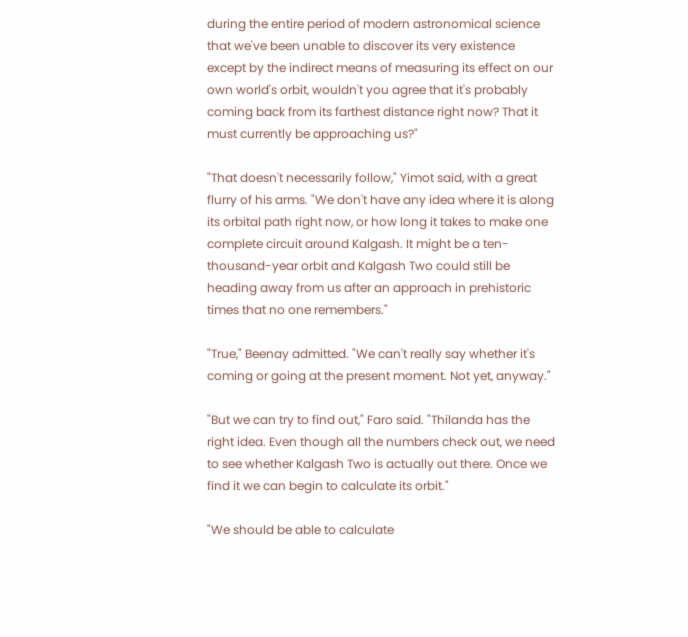during the entire period of modern astronomical science that we've been unable to discover its very existence except by the indirect means of measuring its effect on our own world's orbit, wouldn't you agree that it's probably coming back from its farthest distance right now? That it must currently be approaching us?"

"That doesn't necessarily follow," Yimot said, with a great flurry of his arms. "We don't have any idea where it is along its orbital path right now, or how long it takes to make one complete circuit around Kalgash. It might be a ten-thousand-year orbit and Kalgash Two could still be heading away from us after an approach in prehistoric times that no one remembers."

"True," Beenay admitted. "We can't really say whether it's coming or going at the present moment. Not yet, anyway."

"But we can try to find out," Faro said. "Thilanda has the right idea. Even though all the numbers check out, we need to see whether Kalgash Two is actually out there. Once we find it we can begin to calculate its orbit."

"We should be able to calculate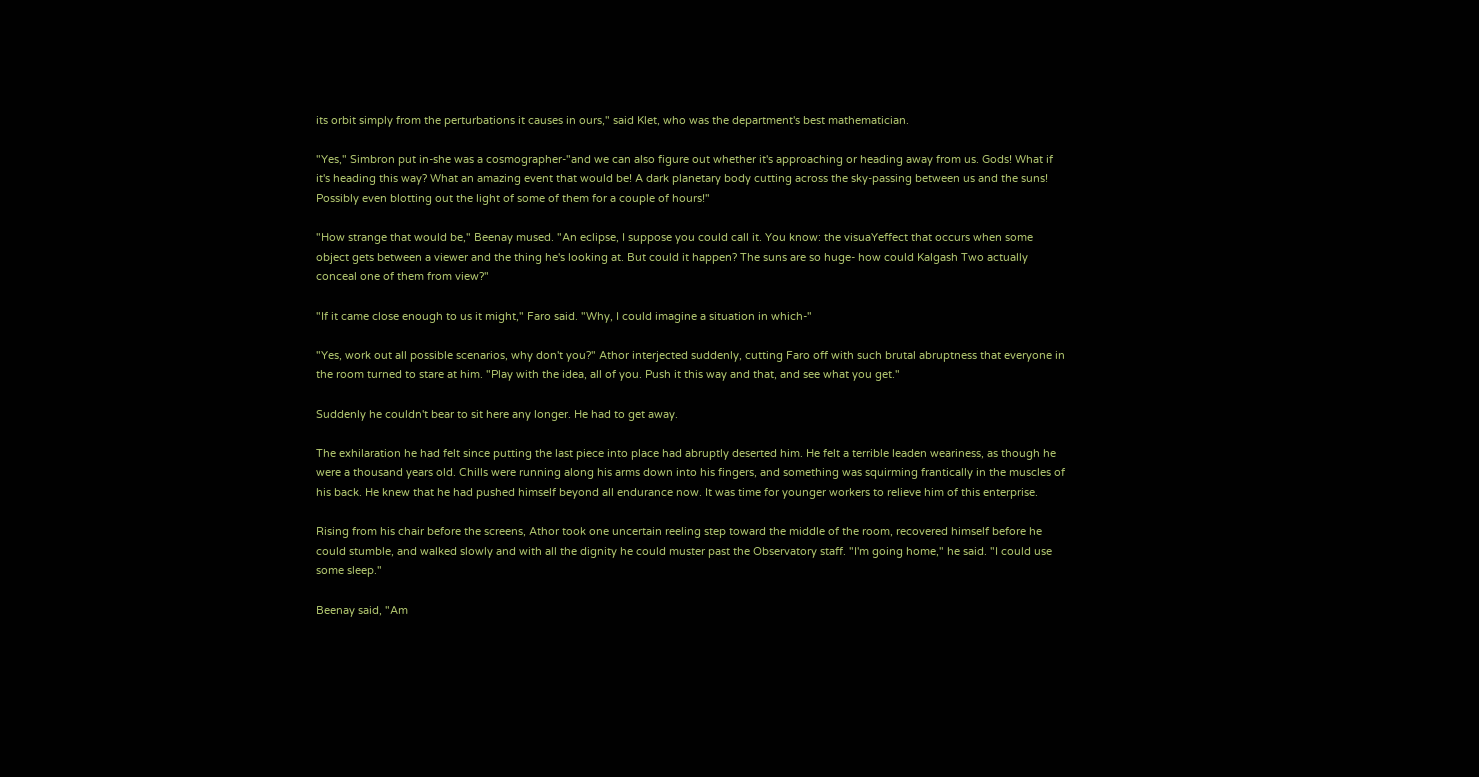its orbit simply from the perturbations it causes in ours," said Klet, who was the department's best mathematician.

"Yes," Simbron put in-she was a cosmographer-"and we can also figure out whether it's approaching or heading away from us. Gods! What if it's heading this way? What an amazing event that would be! A dark planetary body cutting across the sky-passing between us and the suns! Possibly even blotting out the light of some of them for a couple of hours!"

"How strange that would be," Beenay mused. "An eclipse, I suppose you could call it. You know: the visuaYeffect that occurs when some object gets between a viewer and the thing he's looking at. But could it happen? The suns are so huge- how could Kalgash Two actually conceal one of them from view?"

"If it came close enough to us it might," Faro said. "Why, I could imagine a situation in which-"

"Yes, work out all possible scenarios, why don't you?" Athor interjected suddenly, cutting Faro off with such brutal abruptness that everyone in the room turned to stare at him. "Play with the idea, all of you. Push it this way and that, and see what you get."

Suddenly he couldn't bear to sit here any longer. He had to get away.

The exhilaration he had felt since putting the last piece into place had abruptly deserted him. He felt a terrible leaden weariness, as though he were a thousand years old. Chills were running along his arms down into his fingers, and something was squirming frantically in the muscles of his back. He knew that he had pushed himself beyond all endurance now. It was time for younger workers to relieve him of this enterprise.

Rising from his chair before the screens, Athor took one uncertain reeling step toward the middle of the room, recovered himself before he could stumble, and walked slowly and with all the dignity he could muster past the Observatory staff. "I'm going home," he said. "I could use some sleep."

Beenay said, "Am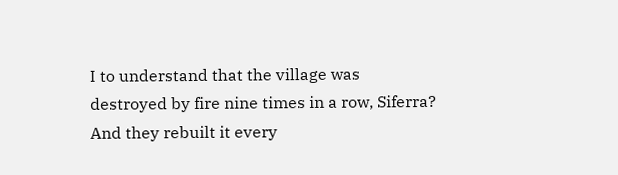I to understand that the village was destroyed by fire nine times in a row, Siferra? And they rebuilt it every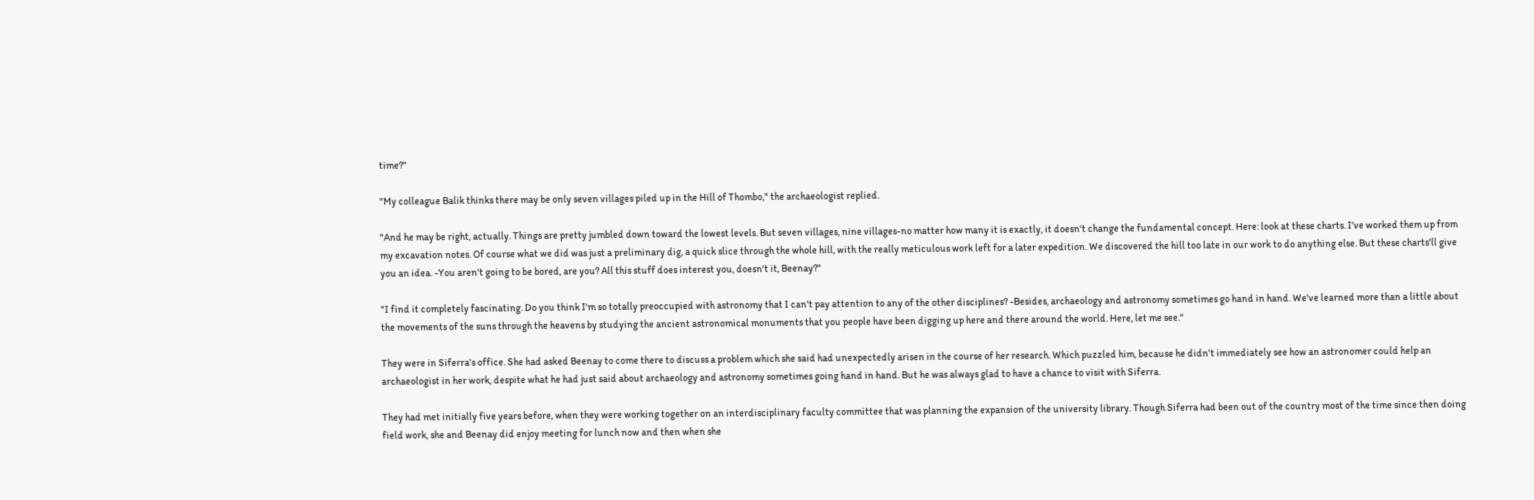time?"

"My colleague Balik thinks there may be only seven villages piled up in the Hill of Thombo," the archaeologist replied.

"And he may be right, actually. Things are pretty jumbled down toward the lowest levels. But seven villages, nine villages-no matter how many it is exactly, it doesn't change the fundamental concept. Here: look at these charts. I've worked them up from my excavation notes. Of course what we did was just a preliminary dig, a quick slice through the whole hill, with the really meticulous work left for a later expedition. We discovered the hill too late in our work to do anything else. But these charts'll give you an idea. -You aren't going to be bored, are you? All this stuff does interest you, doesn't it, Beenay?"

"I find it completely fascinating. Do you think I'm so totally preoccupied with astronomy that I can't pay attention to any of the other disciplines? -Besides, archaeology and astronomy sometimes go hand in hand. We've learned more than a little about the movements of the suns through the heavens by studying the ancient astronomical monuments that you people have been digging up here and there around the world. Here, let me see."

They were in Siferra's office. She had asked Beenay to come there to discuss a problem which she said had unexpectedly arisen in the course of her research. Which puzzled him, because he didn't immediately see how an astronomer could help an archaeologist in her work, despite what he had just said about archaeology and astronomy sometimes going hand in hand. But he was always glad to have a chance to visit with Siferra.

They had met initially five years before, when they were working together on an interdisciplinary faculty committee that was planning the expansion of the university library. Though Siferra had been out of the country most of the time since then doing field work, she and Beenay did enjoy meeting for lunch now and then when she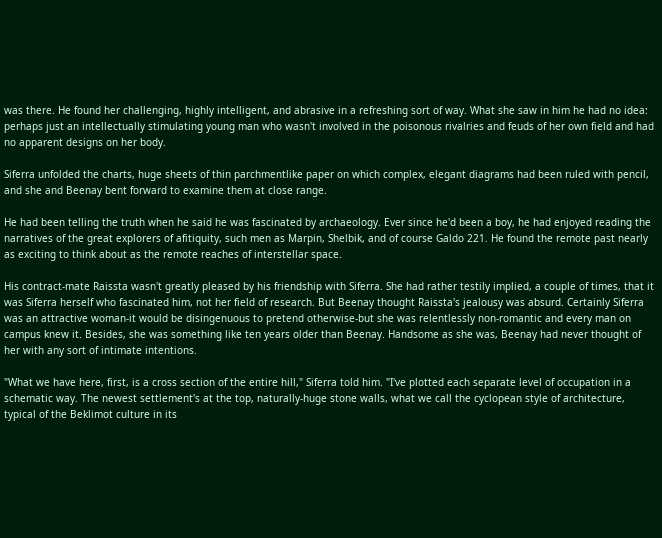was there. He found her challenging, highly intelligent, and abrasive in a refreshing sort of way. What she saw in him he had no idea: perhaps just an intellectually stimulating young man who wasn't involved in the poisonous rivalries and feuds of her own field and had no apparent designs on her body.

Siferra unfolded the charts, huge sheets of thin parchmentlike paper on which complex, elegant diagrams had been ruled with pencil, and she and Beenay bent forward to examine them at close range.

He had been telling the truth when he said he was fascinated by archaeology. Ever since he'd been a boy, he had enjoyed reading the narratives of the great explorers of afitiquity, such men as Marpin, Shelbik, and of course Galdo 221. He found the remote past nearly as exciting to think about as the remote reaches of interstellar space.

His contract-mate Raissta wasn't greatly pleased by his friendship with Siferra. She had rather testily implied, a couple of times, that it was Siferra herself who fascinated him, not her field of research. But Beenay thought Raissta's jealousy was absurd. Certainly Siferra was an attractive woman-it would be disingenuous to pretend otherwise-but she was relentlessly non-romantic and every man on campus knew it. Besides, she was something like ten years older than Beenay. Handsome as she was, Beenay had never thought of her with any sort of intimate intentions.

"What we have here, first, is a cross section of the entire hill," Siferra told him. "I've plotted each separate level of occupation in a schematic way. The newest settlement's at the top, naturally-huge stone walls, what we call the cyclopean style of architecture, typical of the Beklimot culture in its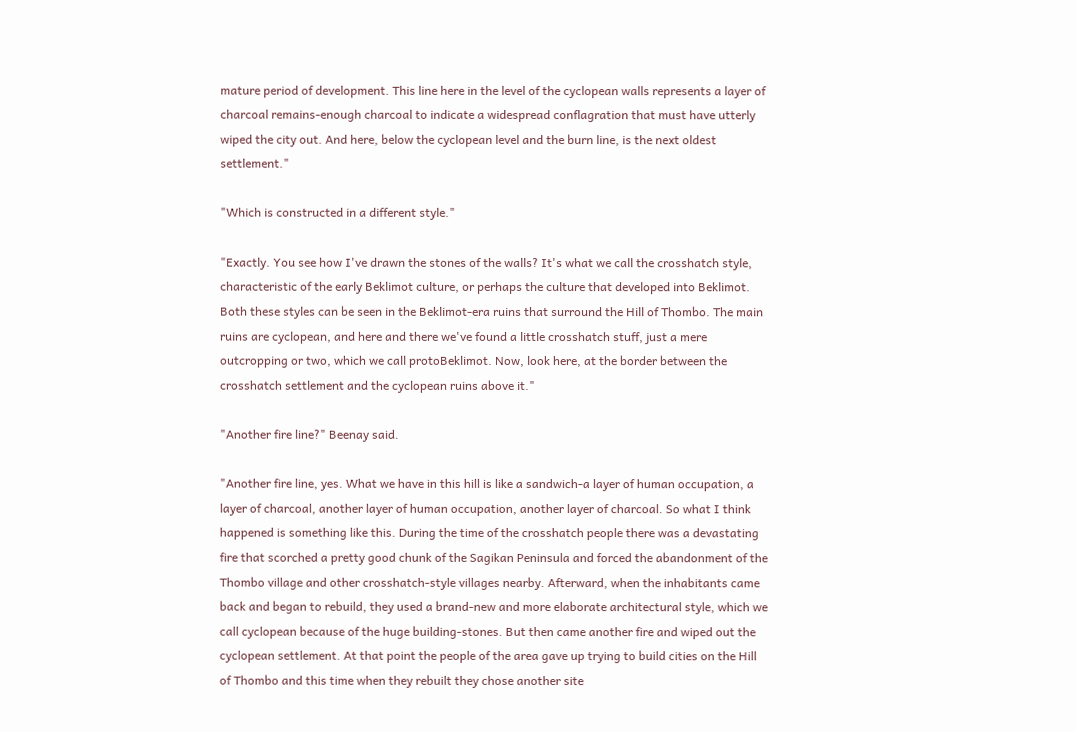mature period of development. This line here in the level of the cyclopean walls represents a layer of charcoal remains-enough charcoal to indicate a widespread conflagration that must have utterly wiped the city out. And here, below the cyclopean level and the burn line, is the next oldest settlement."

"Which is constructed in a different style."

"Exactly. You see how I've drawn the stones of the walls? It's what we call the crosshatch style, characteristic of the early Beklimot culture, or perhaps the culture that developed into Beklimot. Both these styles can be seen in the Beklimot-era ruins that surround the Hill of Thombo. The main ruins are cyclopean, and here and there we've found a little crosshatch stuff, just a mere outcropping or two, which we call protoBeklimot. Now, look here, at the border between the crosshatch settlement and the cyclopean ruins above it."

"Another fire line?" Beenay said.

"Another fire line, yes. What we have in this hill is like a sandwich-a layer of human occupation, a layer of charcoal, another layer of human occupation, another layer of charcoal. So what I think happened is something like this. During the time of the crosshatch people there was a devastating fire that scorched a pretty good chunk of the Sagikan Peninsula and forced the abandonment of the Thombo village and other crosshatch-style villages nearby. Afterward, when the inhabitants came back and began to rebuild, they used a brand-new and more elaborate architectural style, which we call cyclopean because of the huge building-stones. But then came another fire and wiped out the cyclopean settlement. At that point the people of the area gave up trying to build cities on the Hill of Thombo and this time when they rebuilt they chose another site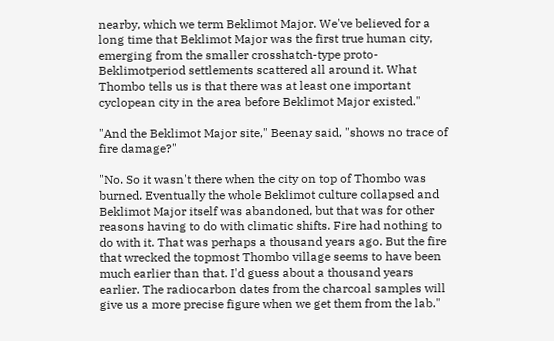nearby, which we term Beklimot Major. We've believed for a long time that Beklimot Major was the first true human city, emerging from the smaller crosshatch-type proto-Beklimotperiod settlements scattered all around it. What Thombo tells us is that there was at least one important cyclopean city in the area before Beklimot Major existed."

"And the Beklimot Major site," Beenay said, "shows no trace of fire damage?"

"No. So it wasn't there when the city on top of Thombo was burned. Eventually the whole Beklimot culture collapsed and Beklimot Major itself was abandoned, but that was for other reasons having to do with climatic shifts. Fire had nothing to do with it. That was perhaps a thousand years ago. But the fire that wrecked the topmost Thombo village seems to have been much earlier than that. I'd guess about a thousand years earlier. The radiocarbon dates from the charcoal samples will give us a more precise figure when we get them from the lab."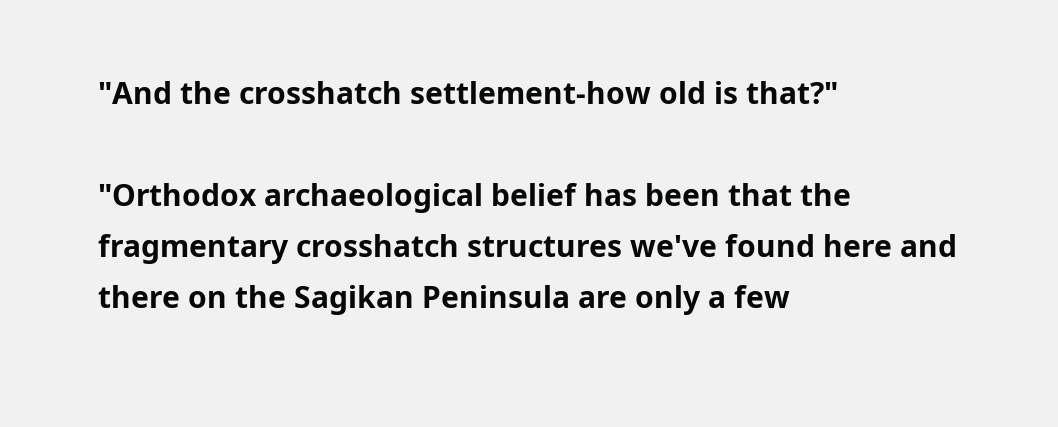"And the crosshatch settlement-how old is that?"

"Orthodox archaeological belief has been that the fragmentary crosshatch structures we've found here and there on the Sagikan Peninsula are only a few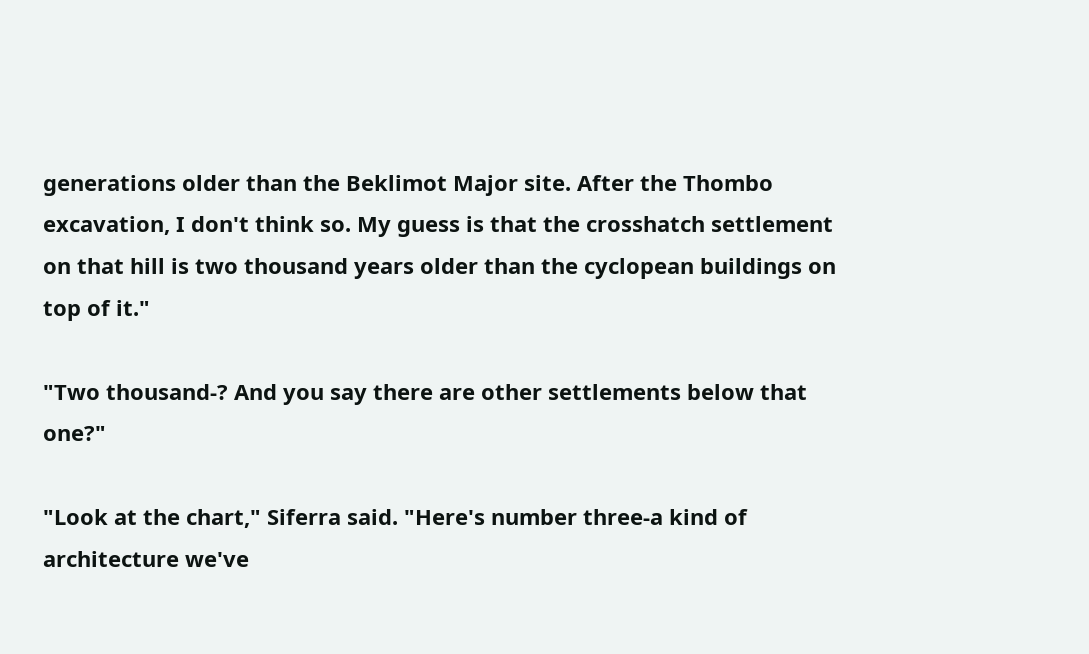generations older than the Beklimot Major site. After the Thombo excavation, I don't think so. My guess is that the crosshatch settlement on that hill is two thousand years older than the cyclopean buildings on top of it."

"Two thousand-? And you say there are other settlements below that one?"

"Look at the chart," Siferra said. "Here's number three-a kind of architecture we've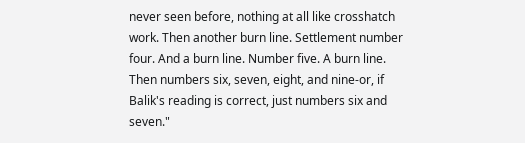never seen before, nothing at all like crosshatch work. Then another burn line. Settlement number four. And a burn line. Number five. A burn line. Then numbers six, seven, eight, and nine-or, if Balik's reading is correct, just numbers six and seven."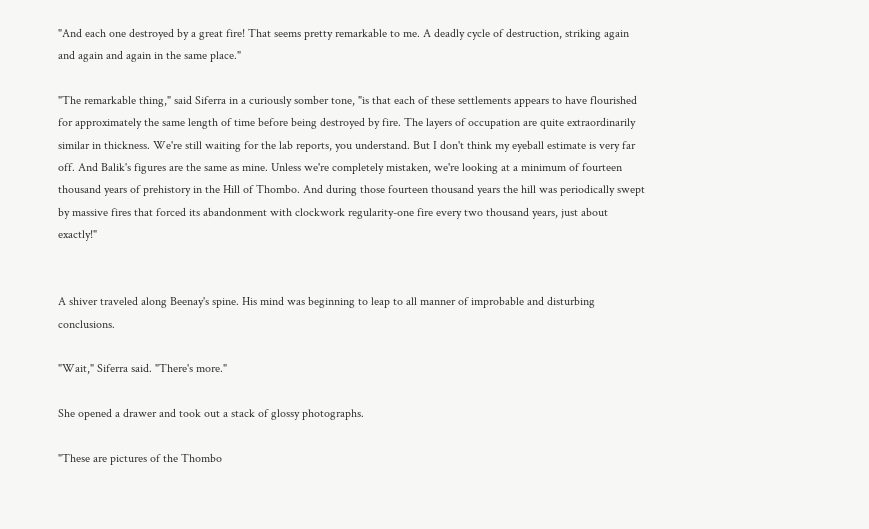"And each one destroyed by a great fire! That seems pretty remarkable to me. A deadly cycle of destruction, striking again and again and again in the same place."

"The remarkable thing," said Siferra in a curiously somber tone, "is that each of these settlements appears to have flourished for approximately the same length of time before being destroyed by fire. The layers of occupation are quite extraordinarily similar in thickness. We're still waiting for the lab reports, you understand. But I don't think my eyeball estimate is very far off. And Balik's figures are the same as mine. Unless we're completely mistaken, we're looking at a minimum of fourteen thousand years of prehistory in the Hill of Thombo. And during those fourteen thousand years the hill was periodically swept by massive fires that forced its abandonment with clockwork regularity-one fire every two thousand years, just about exactly!"


A shiver traveled along Beenay's spine. His mind was beginning to leap to all manner of improbable and disturbing conclusions.

"Wait," Siferra said. "There's more."

She opened a drawer and took out a stack of glossy photographs.

"These are pictures of the Thombo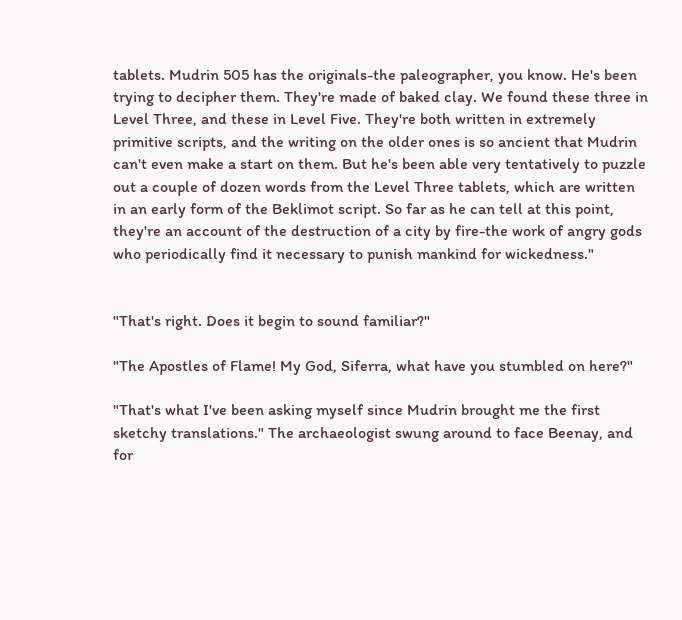tablets. Mudrin 505 has the originals-the paleographer, you know. He's been trying to decipher them. They're made of baked clay. We found these three in Level Three, and these in Level Five. They're both written in extremely primitive scripts, and the writing on the older ones is so ancient that Mudrin can't even make a start on them. But he's been able very tentatively to puzzle out a couple of dozen words from the Level Three tablets, which are written in an early form of the Beklimot script. So far as he can tell at this point, they're an account of the destruction of a city by fire-the work of angry gods who periodically find it necessary to punish mankind for wickedness."


"That's right. Does it begin to sound familiar?"

"The Apostles of Flame! My God, Siferra, what have you stumbled on here?"

"That's what I've been asking myself since Mudrin brought me the first sketchy translations." The archaeologist swung around to face Beenay, and for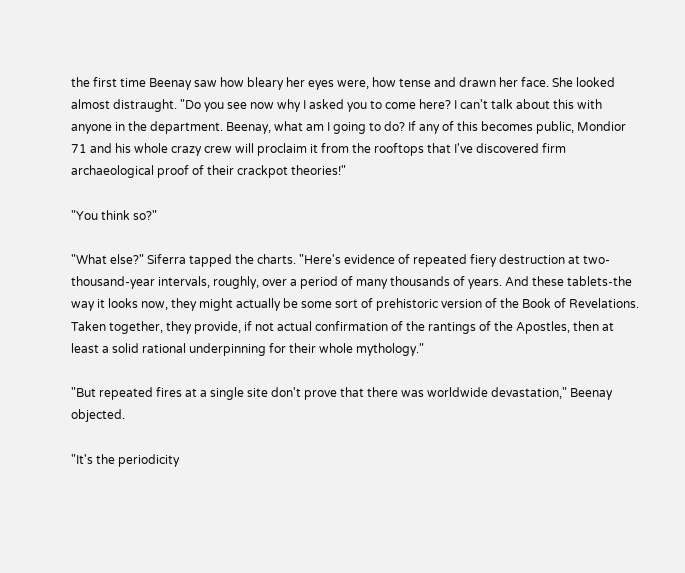the first time Beenay saw how bleary her eyes were, how tense and drawn her face. She looked almost distraught. "Do you see now why I asked you to come here? I can't talk about this with anyone in the department. Beenay, what am I going to do? If any of this becomes public, Mondior 71 and his whole crazy crew will proclaim it from the rooftops that I've discovered firm archaeological proof of their crackpot theories!"

"You think so?"

"What else?" Siferra tapped the charts. "Here's evidence of repeated fiery destruction at two-thousand-year intervals, roughly, over a period of many thousands of years. And these tablets-the way it looks now, they might actually be some sort of prehistoric version of the Book of Revelations. Taken together, they provide, if not actual confirmation of the rantings of the Apostles, then at least a solid rational underpinning for their whole mythology."

"But repeated fires at a single site don't prove that there was worldwide devastation," Beenay objected.

"It's the periodicity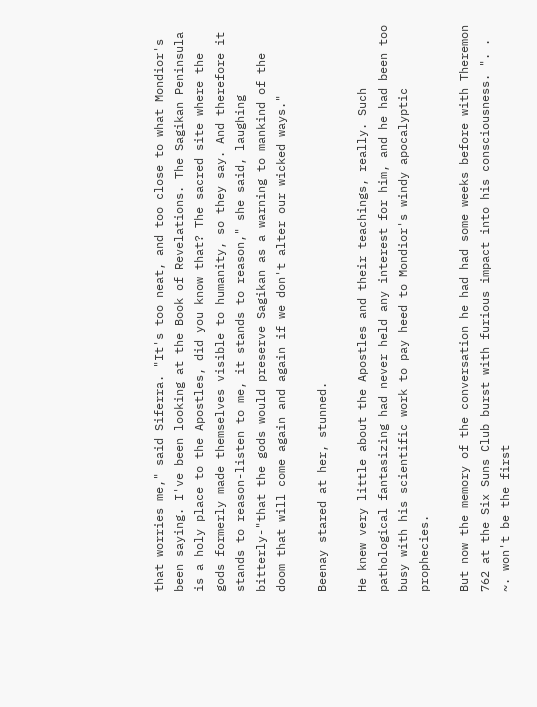that worries me," said Siferra. "It's too neat, and too close to what Mondior's been saying. I've been looking at the Book of Revelations. The Sagikan Peninsula is a holy place to the Apostles, did you know that? The sacred site where the gods formerly made themselves visible to humanity, so they say. And therefore it stands to reason-listen to me, it stands to reason," she said, laughing bitterly-"that the gods would preserve Sagikan as a warning to mankind of the doom that will come again and again if we don't alter our wicked ways."

Beenay stared at her, stunned.

He knew very little about the Apostles and their teachings, really. Such pathological fantasizing had never held any interest for him, and he had been too busy with his scientific work to pay heed to Mondior's windy apocalyptic prophecies.

But now the memory of the conversation he had had some weeks before with Theremon 762 at the Six Suns Club burst with furious impact into his consciousness. ". . ~. won't be the first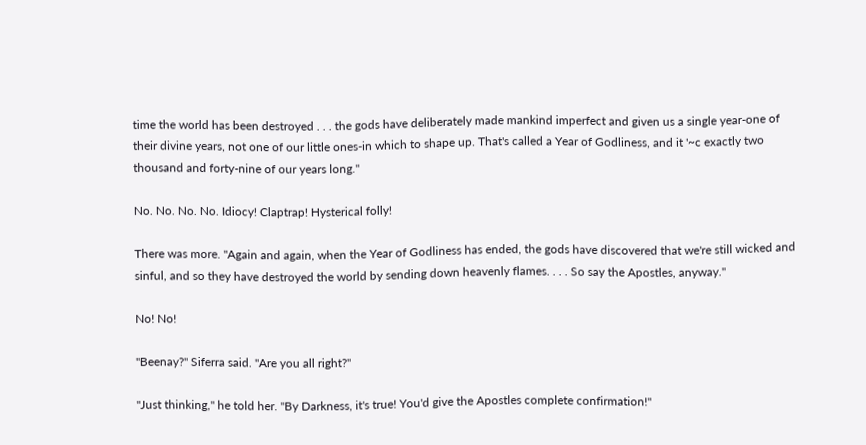time the world has been destroyed . . . the gods have deliberately made mankind imperfect and given us a single year-one of their divine years, not one of our little ones-in which to shape up. That's called a Year of Godliness, and it '~c exactly two thousand and forty-nine of our years long."

No. No. No. No. Idiocy! Claptrap! Hysterical folly!

There was more. "Again and again, when the Year of Godliness has ended, the gods have discovered that we're still wicked and sinful, and so they have destroyed the world by sending down heavenly flames. . . . So say the Apostles, anyway."

No! No!

"Beenay?" Siferra said. "Are you all right?"

"Just thinking," he told her. "By Darkness, it's true! You'd give the Apostles complete confirmation!"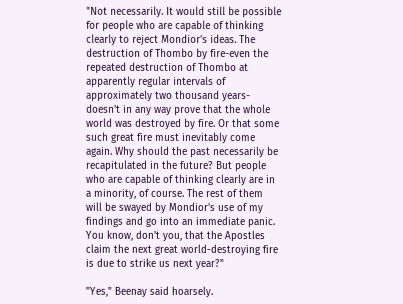"Not necessarily. It would still be possible for people who are capable of thinking clearly to reject Mondior's ideas. The destruction of Thombo by fire-even the repeated destruction of Thombo at apparently regular intervals of approximately two thousand years-doesn't in any way prove that the whole world was destroyed by fire. Or that some such great fire must inevitably come again. Why should the past necessarily be recapitulated in the future? But people who are capable of thinking clearly are in a minority, of course. The rest of them will be swayed by Mondior's use of my findings and go into an immediate panic. You know, don't you, that the Apostles claim the next great world-destroying fire is due to strike us next year?"

"Yes," Beenay said hoarsely.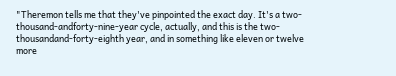"Theremon tells me that they've pinpointed the exact day. It's a two-thousand-andforty-nine-year cycle, actually, and this is the two-thousandand-forty-eighth year, and in something like eleven or twelve more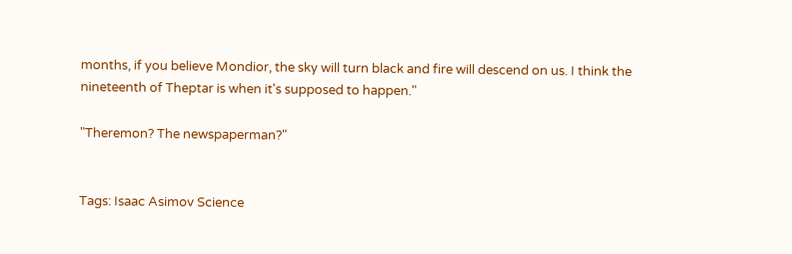months, if you believe Mondior, the sky will turn black and fire will descend on us. I think the nineteenth of Theptar is when it's supposed to happen."

"Theremon? The newspaperman?"


Tags: Isaac Asimov Science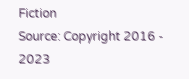Fiction
Source: Copyright 2016 - 2023